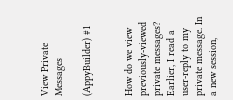View Private Messages

(AppyBuilder) #1


How do we view previously-viewed private messages? Earlier, I read a user-reply to my private message. In a new session,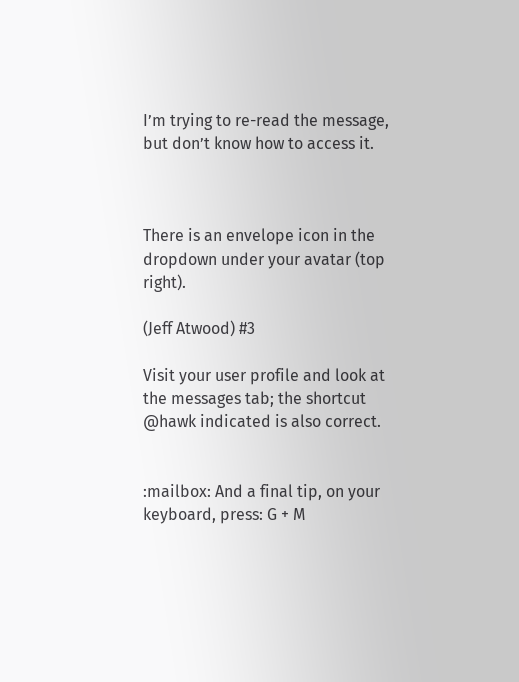I’m trying to re-read the message, but don’t know how to access it.



There is an envelope icon in the dropdown under your avatar (top right).

(Jeff Atwood) #3

Visit your user profile and look at the messages tab; the shortcut @hawk indicated is also correct.


:mailbox: And a final tip, on your keyboard, press: G + M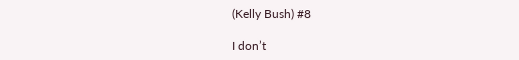(Kelly Bush) #8

I don’t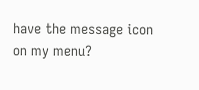have the message icon on my menu?